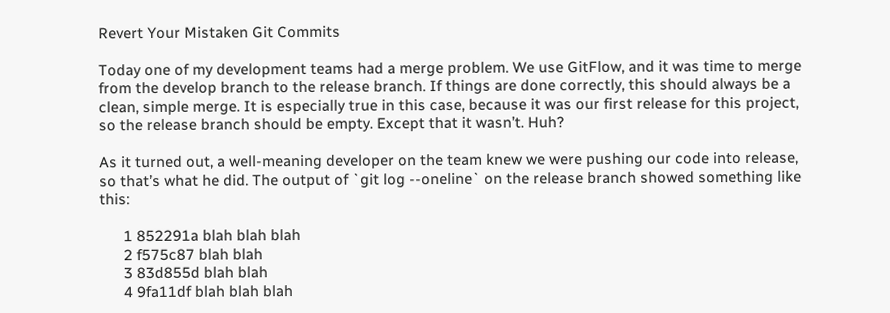Revert Your Mistaken Git Commits

Today one of my development teams had a merge problem. We use GitFlow, and it was time to merge from the develop branch to the release branch. If things are done correctly, this should always be a clean, simple merge. It is especially true in this case, because it was our first release for this project, so the release branch should be empty. Except that it wasn’t. Huh?

As it turned out, a well-meaning developer on the team knew we were pushing our code into release, so that’s what he did. The output of `git log --oneline` on the release branch showed something like this:

      1 852291a blah blah blah
      2 f575c87 blah blah
      3 83d855d blah blah
      4 9fa11df blah blah blah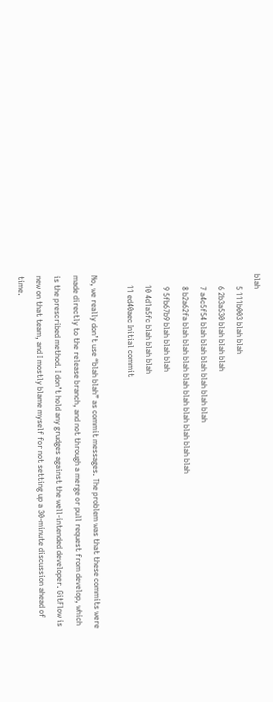blah
      5 111b003 blah blah
      6 2b3a530 blah blah blah
      7 a4c5f54 blah blah blah blah blah blah
      8 b2a62fa blah blah blah blah blah blah blah blah blah
      9 5fb67b9 blah blah blah
     10 4d1a5fc blah blah blah
     11 ed40aec Initial commit

No, we really don’t use “blah blah” as commit messages. The problem was that these commits were made directly to the release branch, and not through a merge or pull request from develop, which is the prescribed method. I don’t hold any grudges against the well-intended developer. GitFlow is new on that team, and I mostly blame myself for not setting up a 30-minute discussion ahead of time.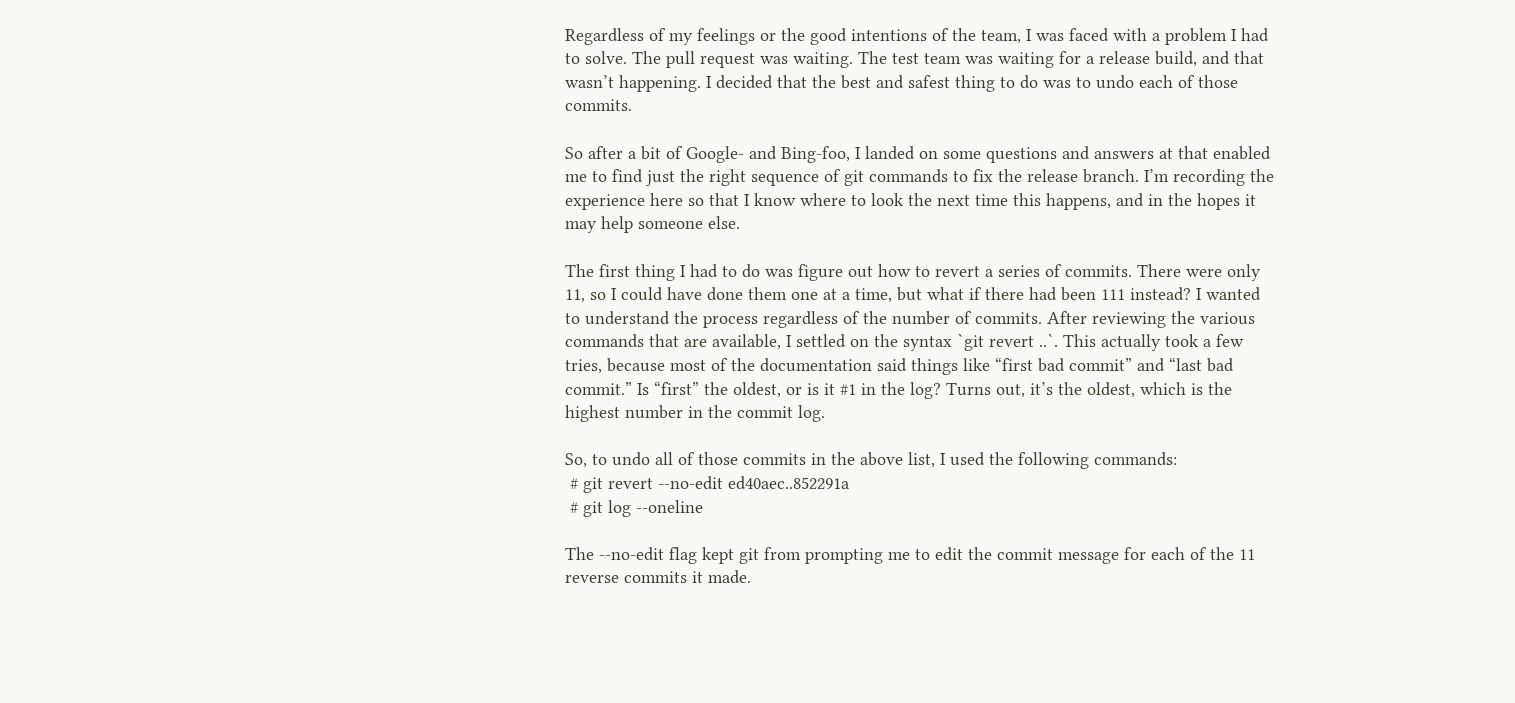Regardless of my feelings or the good intentions of the team, I was faced with a problem I had to solve. The pull request was waiting. The test team was waiting for a release build, and that wasn’t happening. I decided that the best and safest thing to do was to undo each of those commits.

So after a bit of Google- and Bing-foo, I landed on some questions and answers at that enabled me to find just the right sequence of git commands to fix the release branch. I’m recording the experience here so that I know where to look the next time this happens, and in the hopes it may help someone else.

The first thing I had to do was figure out how to revert a series of commits. There were only 11, so I could have done them one at a time, but what if there had been 111 instead? I wanted to understand the process regardless of the number of commits. After reviewing the various commands that are available, I settled on the syntax `git revert ..`. This actually took a few tries, because most of the documentation said things like “first bad commit” and “last bad commit.” Is “first” the oldest, or is it #1 in the log? Turns out, it’s the oldest, which is the highest number in the commit log.

So, to undo all of those commits in the above list, I used the following commands:
 # git revert --no-edit ed40aec..852291a
 # git log --oneline

The --no-edit flag kept git from prompting me to edit the commit message for each of the 11 reverse commits it made.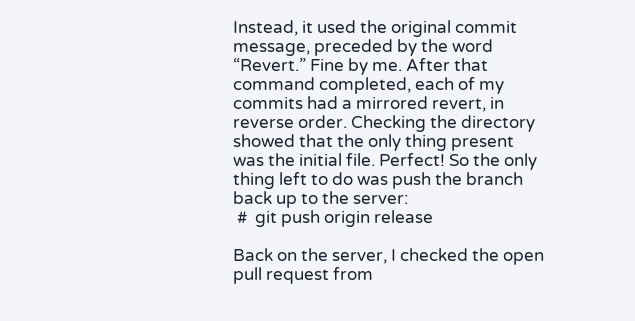Instead, it used the original commit message, preceded by the word “Revert.” Fine by me. After that command completed, each of my commits had a mirrored revert, in reverse order. Checking the directory showed that the only thing present was the initial file. Perfect! So the only thing left to do was push the branch back up to the server:
 #  git push origin release

Back on the server, I checked the open pull request from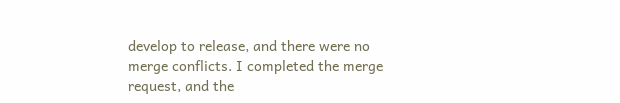develop to release, and there were no merge conflicts. I completed the merge request, and the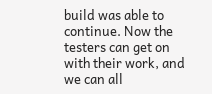build was able to continue. Now the testers can get on with their work, and we can all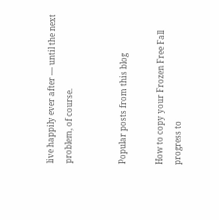live happily ever after — until the next problem, of course.


Popular posts from this blog

How to copy your Frozen Free Fall progress to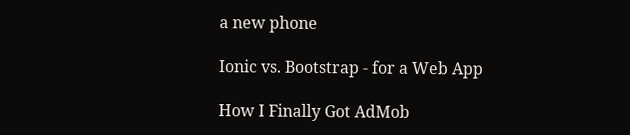a new phone

Ionic vs. Bootstrap - for a Web App

How I Finally Got AdMob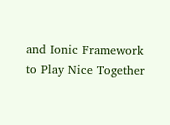and Ionic Framework to Play Nice Together